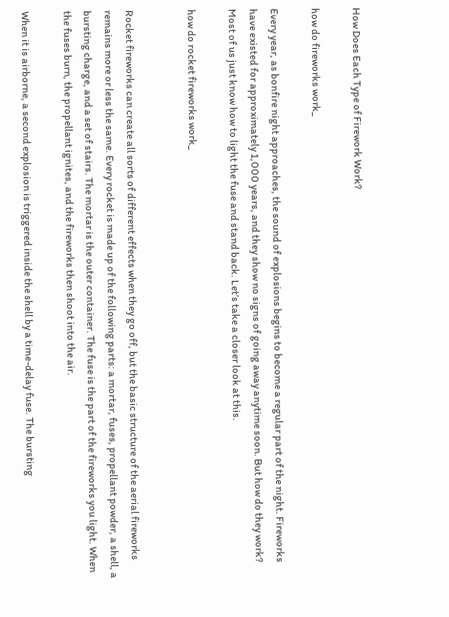How Does Each Type of Firework Work?

how do fireworks work_

Every year, as bonfire night approaches, the sound of explosions begins to become a regular part of the night. Fireworks have existed for approximately 1,000 years, and they show no signs of going away anytime soon. But how do they work? Most of us just know how to light the fuse and stand back. Let’s take a closer look at this.

how do rocket fireworks work_


Rocket fireworks can create all sorts of different effects when they go off, but the basic structure of the aerial fireworks remains more or less the same. Every rocket is made up of the following parts: a mortar, fuses, propellant powder, a shell, a bursting charge, and a set of stairs. The mortar is the outer container. The fuse is the part of the fireworks you light. When the fuses burn, the propellant ignites, and the fireworks then shoot into the air.

When it is airborne, a second explosion is triggered inside the shell by a time-delay fuse. The bursting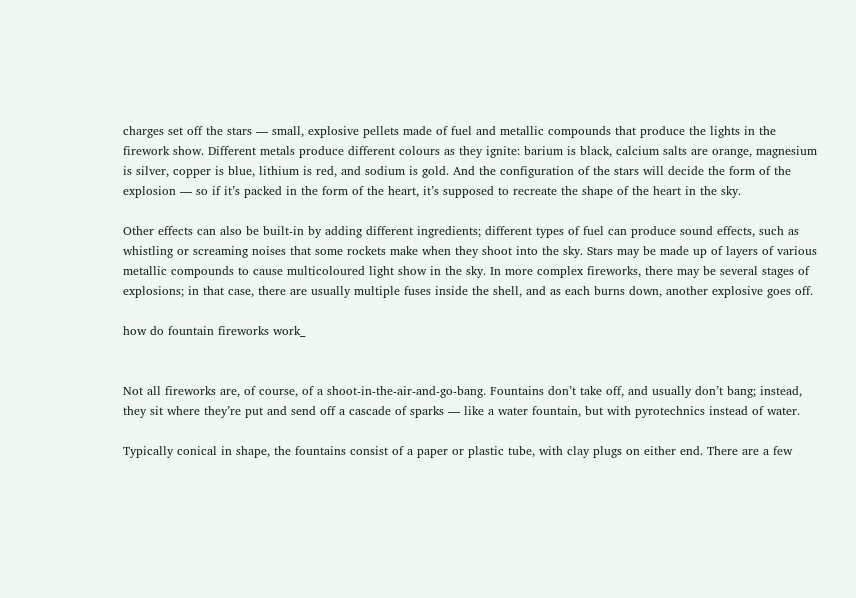charges set off the stars — small, explosive pellets made of fuel and metallic compounds that produce the lights in the firework show. Different metals produce different colours as they ignite: barium is black, calcium salts are orange, magnesium is silver, copper is blue, lithium is red, and sodium is gold. And the configuration of the stars will decide the form of the explosion — so if it’s packed in the form of the heart, it’s supposed to recreate the shape of the heart in the sky.

Other effects can also be built-in by adding different ingredients; different types of fuel can produce sound effects, such as whistling or screaming noises that some rockets make when they shoot into the sky. Stars may be made up of layers of various metallic compounds to cause multicoloured light show in the sky. In more complex fireworks, there may be several stages of explosions; in that case, there are usually multiple fuses inside the shell, and as each burns down, another explosive goes off.

how do fountain fireworks work_


Not all fireworks are, of course, of a shoot-in-the-air-and-go-bang. Fountains don’t take off, and usually don’t bang; instead, they sit where they’re put and send off a cascade of sparks — like a water fountain, but with pyrotechnics instead of water.

Typically conical in shape, the fountains consist of a paper or plastic tube, with clay plugs on either end. There are a few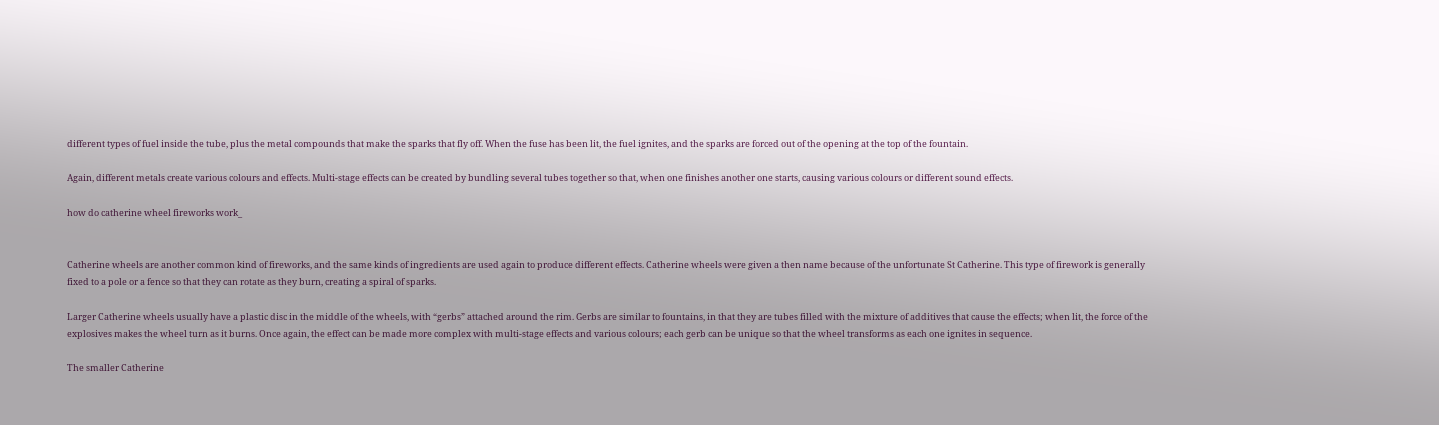different types of fuel inside the tube, plus the metal compounds that make the sparks that fly off. When the fuse has been lit, the fuel ignites, and the sparks are forced out of the opening at the top of the fountain.

Again, different metals create various colours and effects. Multi-stage effects can be created by bundling several tubes together so that, when one finishes another one starts, causing various colours or different sound effects.

how do catherine wheel fireworks work_


Catherine wheels are another common kind of fireworks, and the same kinds of ingredients are used again to produce different effects. Catherine wheels were given a then name because of the unfortunate St Catherine. This type of firework is generally fixed to a pole or a fence so that they can rotate as they burn, creating a spiral of sparks.

Larger Catherine wheels usually have a plastic disc in the middle of the wheels, with “gerbs” attached around the rim. Gerbs are similar to fountains, in that they are tubes filled with the mixture of additives that cause the effects; when lit, the force of the explosives makes the wheel turn as it burns. Once again, the effect can be made more complex with multi-stage effects and various colours; each gerb can be unique so that the wheel transforms as each one ignites in sequence.

The smaller Catherine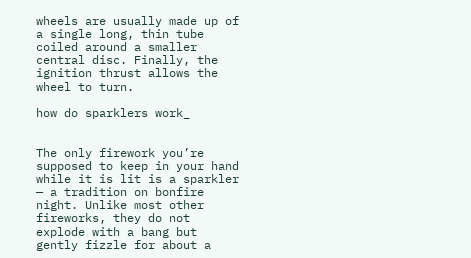wheels are usually made up of a single long, thin tube coiled around a smaller central disc. Finally, the ignition thrust allows the wheel to turn.

how do sparklers work_


The only firework you’re supposed to keep in your hand while it is lit is a sparkler — a tradition on bonfire night. Unlike most other fireworks, they do not explode with a bang but gently fizzle for about a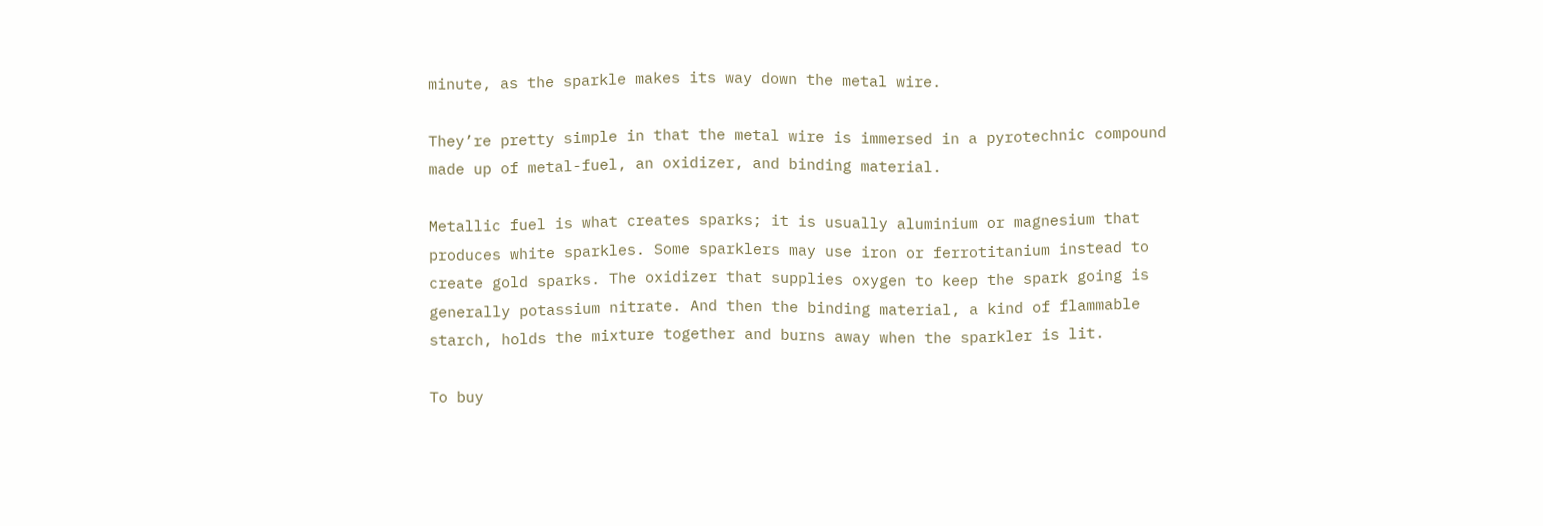minute, as the sparkle makes its way down the metal wire.

They’re pretty simple in that the metal wire is immersed in a pyrotechnic compound made up of metal-fuel, an oxidizer, and binding material.

Metallic fuel is what creates sparks; it is usually aluminium or magnesium that produces white sparkles. Some sparklers may use iron or ferrotitanium instead to create gold sparks. The oxidizer that supplies oxygen to keep the spark going is generally potassium nitrate. And then the binding material, a kind of flammable starch, holds the mixture together and burns away when the sparkler is lit.

To buy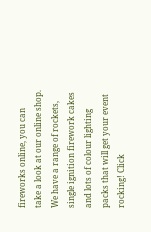fireworks online, you can take a look at our online shop. We have a range of rockets, single ignition firework cakes and lots of colour lighting packs that will get your event rocking! Click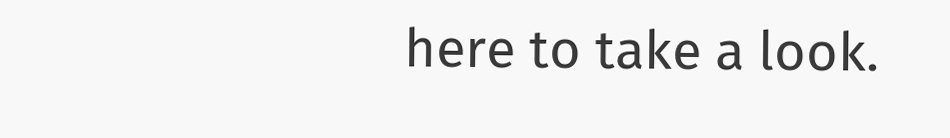here to take a look.